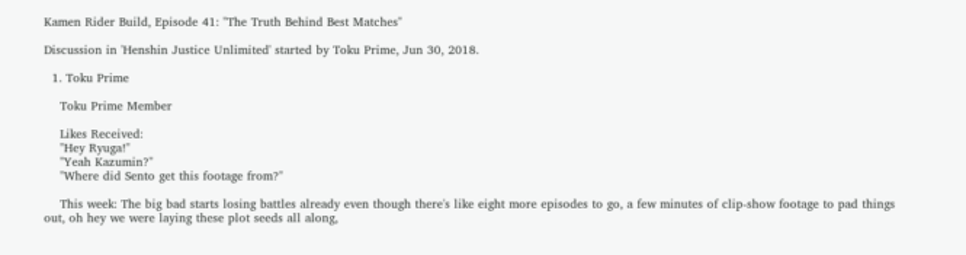Kamen Rider Build, Episode 41: "The Truth Behind Best Matches"

Discussion in 'Henshin Justice Unlimited' started by Toku Prime, Jun 30, 2018.

  1. Toku Prime

    Toku Prime Member

    Likes Received:
    "Hey Ryuga!"
    "Yeah Kazumin?"
    "Where did Sento get this footage from?"

    This week: The big bad starts losing battles already even though there's like eight more episodes to go, a few minutes of clip-show footage to pad things out, oh hey we were laying these plot seeds all along,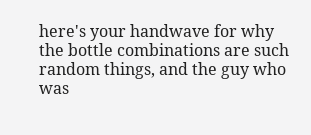here's your handwave for why the bottle combinations are such random things, and the guy who was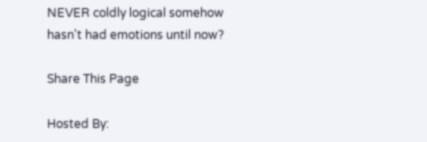NEVER coldly logical somehow hasn't had emotions until now?

Share This Page

Hosted By: